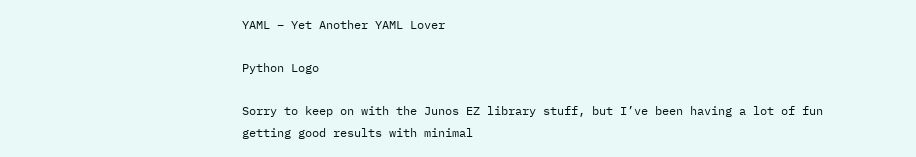YAML – Yet Another YAML Lover

Python Logo

Sorry to keep on with the Junos EZ library stuff, but I’ve been having a lot of fun getting good results with minimal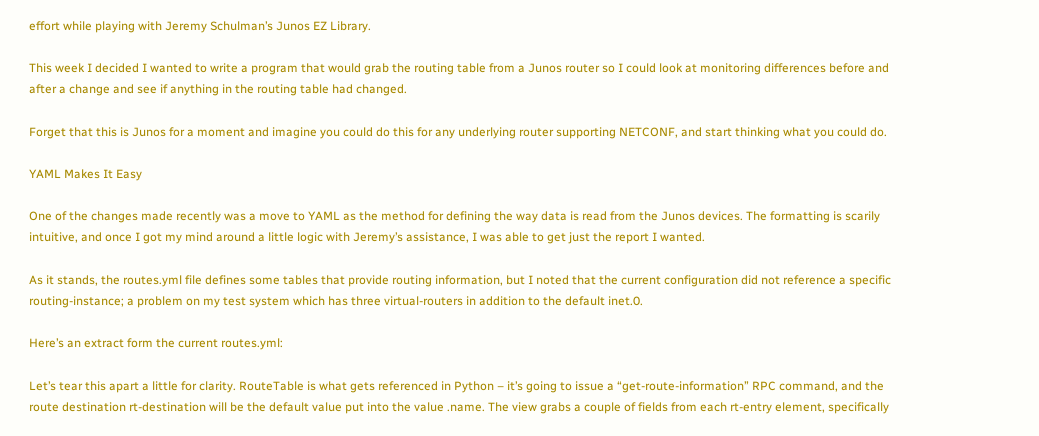effort while playing with Jeremy Schulman’s Junos EZ Library.

This week I decided I wanted to write a program that would grab the routing table from a Junos router so I could look at monitoring differences before and after a change and see if anything in the routing table had changed.

Forget that this is Junos for a moment and imagine you could do this for any underlying router supporting NETCONF, and start thinking what you could do.

YAML Makes It Easy

One of the changes made recently was a move to YAML as the method for defining the way data is read from the Junos devices. The formatting is scarily intuitive, and once I got my mind around a little logic with Jeremy’s assistance, I was able to get just the report I wanted.

As it stands, the routes.yml file defines some tables that provide routing information, but I noted that the current configuration did not reference a specific routing-instance; a problem on my test system which has three virtual-routers in addition to the default inet.0.

Here’s an extract form the current routes.yml:

Let’s tear this apart a little for clarity. RouteTable is what gets referenced in Python – it’s going to issue a “get-route-information” RPC command, and the route destination rt-destination will be the default value put into the value .name. The view grabs a couple of fields from each rt-entry element, specifically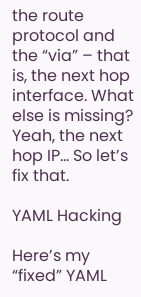the route protocol and the “via” – that is, the next hop interface. What else is missing? Yeah, the next hop IP… So let’s fix that.

YAML Hacking

Here’s my “fixed” YAML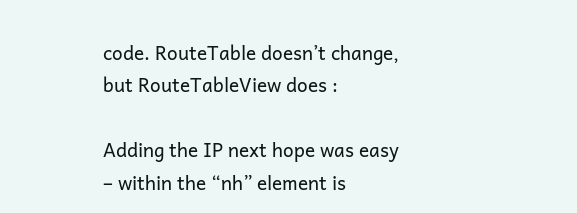code. RouteTable doesn’t change, but RouteTableView does :

Adding the IP next hope was easy – within the “nh” element is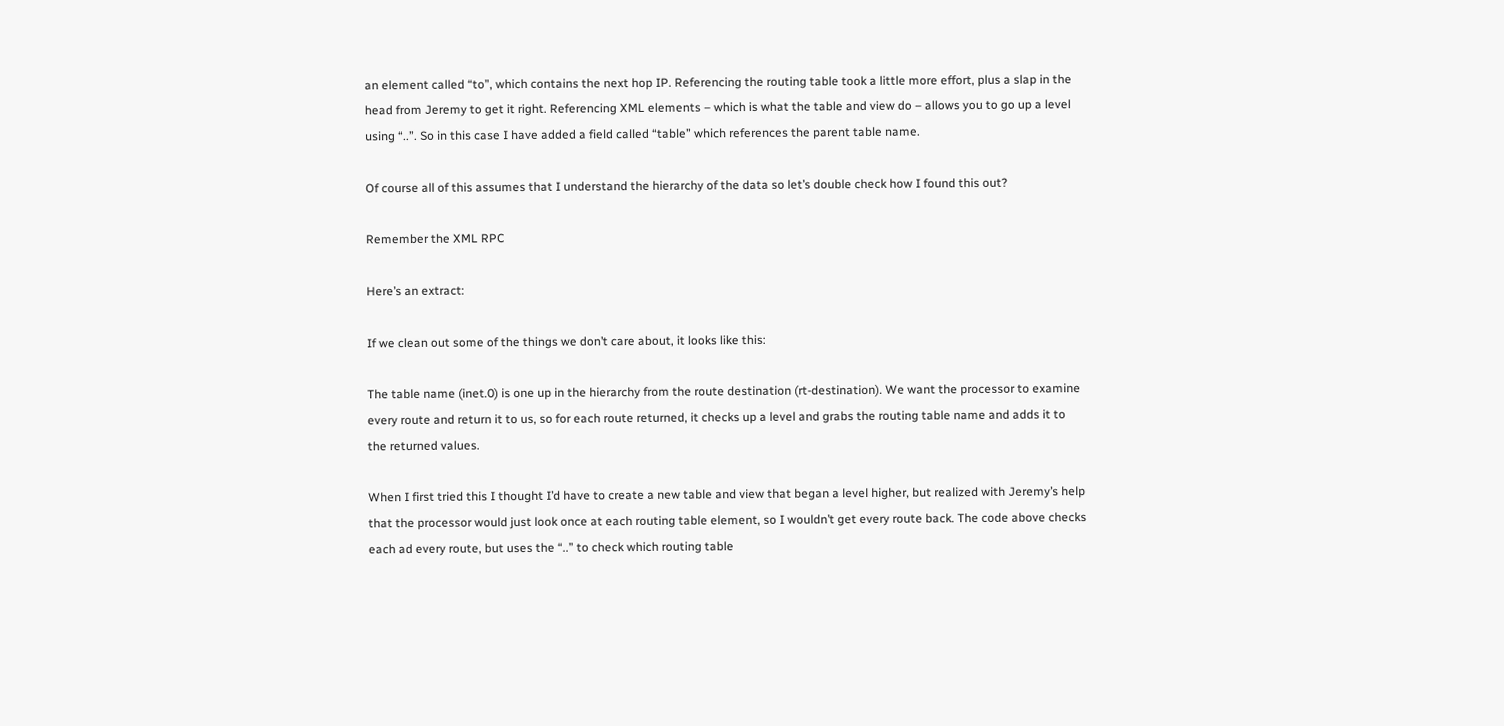an element called “to”, which contains the next hop IP. Referencing the routing table took a little more effort, plus a slap in the head from Jeremy to get it right. Referencing XML elements – which is what the table and view do – allows you to go up a level using “..”. So in this case I have added a field called “table” which references the parent table name.

Of course all of this assumes that I understand the hierarchy of the data so let’s double check how I found this out?

Remember the XML RPC

Here’s an extract:

If we clean out some of the things we don’t care about, it looks like this:

The table name (inet.0) is one up in the hierarchy from the route destination (rt-destination). We want the processor to examine every route and return it to us, so for each route returned, it checks up a level and grabs the routing table name and adds it to the returned values.

When I first tried this I thought I’d have to create a new table and view that began a level higher, but realized with Jeremy’s help that the processor would just look once at each routing table element, so I wouldn’t get every route back. The code above checks each ad every route, but uses the “..” to check which routing table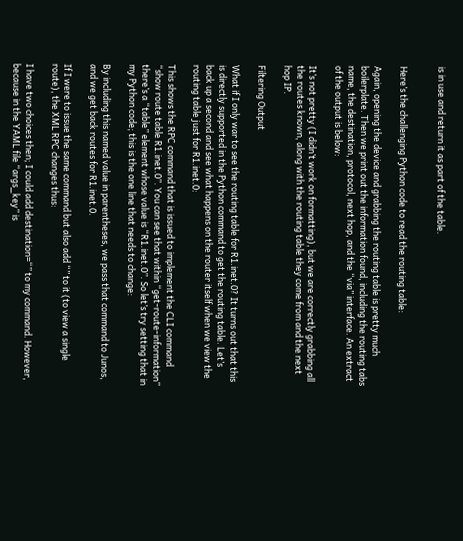is in use and return it as part of the table.


Here’s the challenging Python code to read the routing table:

Again, opening the device and grabbing the routing table is pretty much boilerplate. Then we print out the information found, including the routing tabs name, the destination, protocol, next hop, and the “via” interface. An extract of the output is below:

It’s not pretty (I didn’t work on formatting), but we are correctly grabbing all the routes known, along with the routing table they come from and the next hop IP.

Filtering Output

What if I only war to see the routing table for R1.inet.0? It turns out that this is directly supported in the Python command to get the routing table. Let’s back up a second and see what happens on the router itself when we view the routing table just for R1.inet.0:

This shows the RPC command that is issued to implement the CLI command “show route table R1.inet.0”. You can see that within “get-route-information” there’s a “table” element whose value is “R1.inet.0”. So let’s try setting that in my Python code; this is the one line that needs to change:

By including this named value in parentheses, we pass that command to Junos, and we get back routes for R1.inet.0.

If I were to issue the same command but also add “” to it (to view a single route), the XML RPC changes thus:

I have two choices then; I could add destination=“” to my command. However, because in the YAML file “args_key” is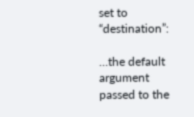set to “destination”:

…the default argument passed to the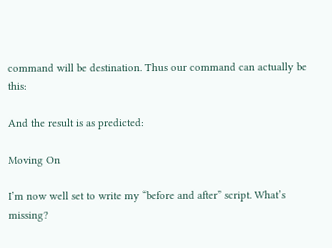command will be destination. Thus our command can actually be this:

And the result is as predicted:

Moving On

I’m now well set to write my “before and after” script. What’s missing?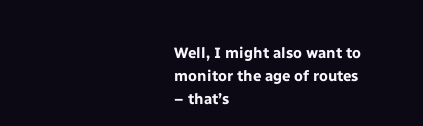Well, I might also want to monitor the age of routes – that’s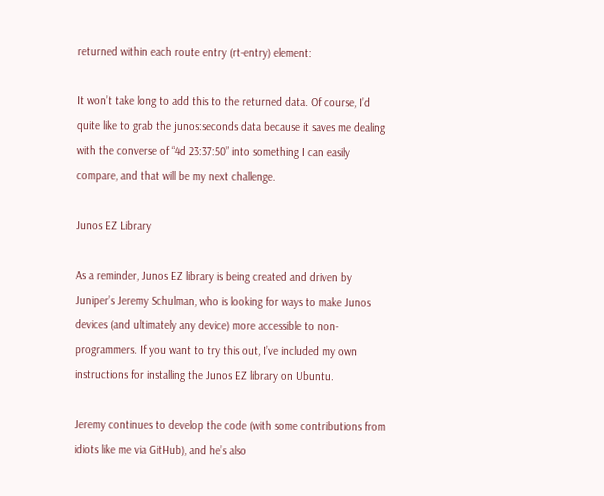returned within each route entry (rt-entry) element:

It won’t take long to add this to the returned data. Of course, I’d quite like to grab the junos:seconds data because it saves me dealing with the converse of “4d 23:37:50” into something I can easily compare, and that will be my next challenge.

Junos EZ Library

As a reminder, Junos EZ library is being created and driven by Juniper’s Jeremy Schulman, who is looking for ways to make Junos devices (and ultimately any device) more accessible to non-programmers. If you want to try this out, I’ve included my own instructions for installing the Junos EZ library on Ubuntu.

Jeremy continues to develop the code (with some contributions from idiots like me via GitHub), and he’s also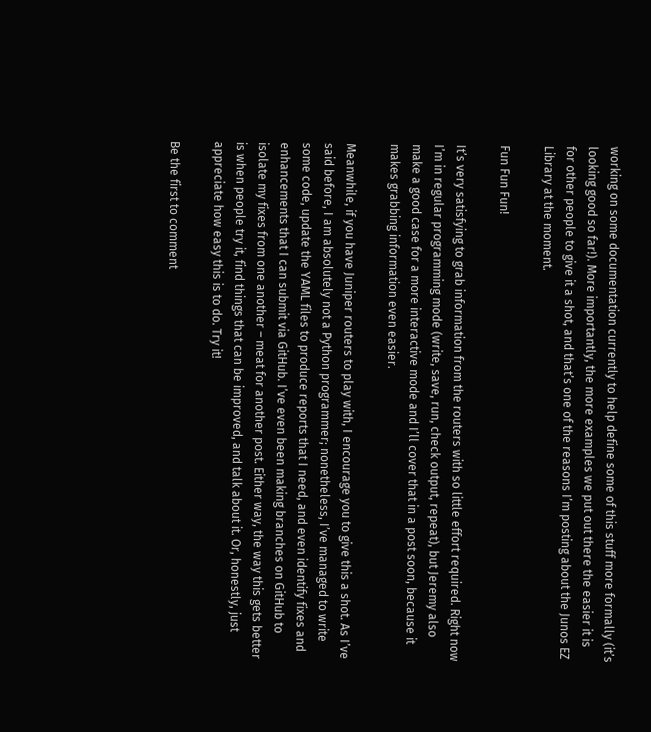working on some documentation currently to help define some of this stuff more formally (it’s looking good so far!). More importantly, the more examples we put out there the easier it is for other people to give it a shot, and that’s one of the reasons I’m posting about the Junos EZ Library at the moment.

Fun Fun Fun!

It’s very satisfying to grab information from the routers with so little effort required. Right now I’m in regular programming mode (write, save, run, check output, repeat), but Jeremy also make a good case for a more interactive mode and I’ll cover that in a post soon, because it makes grabbing information even easier.

Meanwhile, if you have Juniper routers to play with, I encourage you to give this a shot. As I’ve said before, I am absolutely not a Python programmer; nonetheless, I’ve managed to write some code, update the YAML files to produce reports that I need, and even identify fixes and enhancements that I can submit via GitHub. I’ve even been making branches on GitHub to isolate my fixes from one another – meat for another post. Either way, the way this gets better is when people try it, find things that can be improved, and talk about it. Or, honestly, just appreciate how easy this is to do. Try it!

Be the first to comment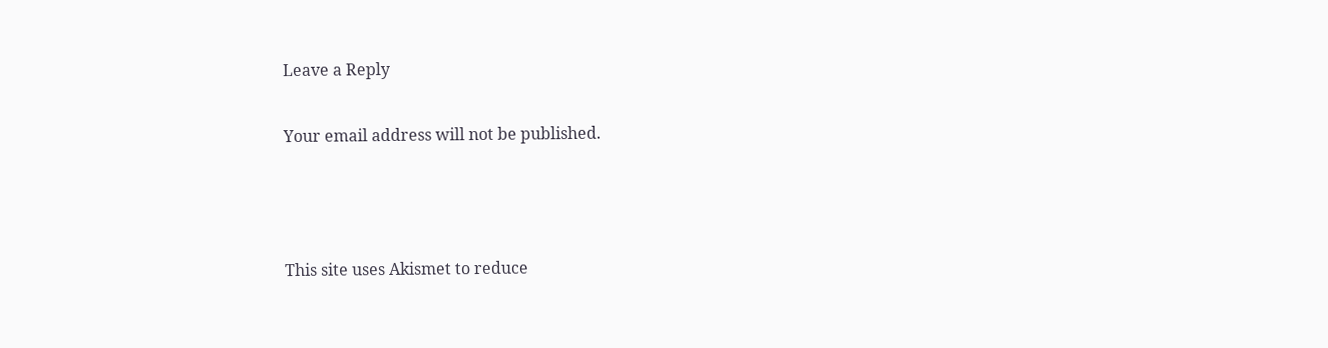Leave a Reply

Your email address will not be published.



This site uses Akismet to reduce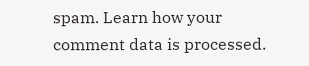spam. Learn how your comment data is processed.